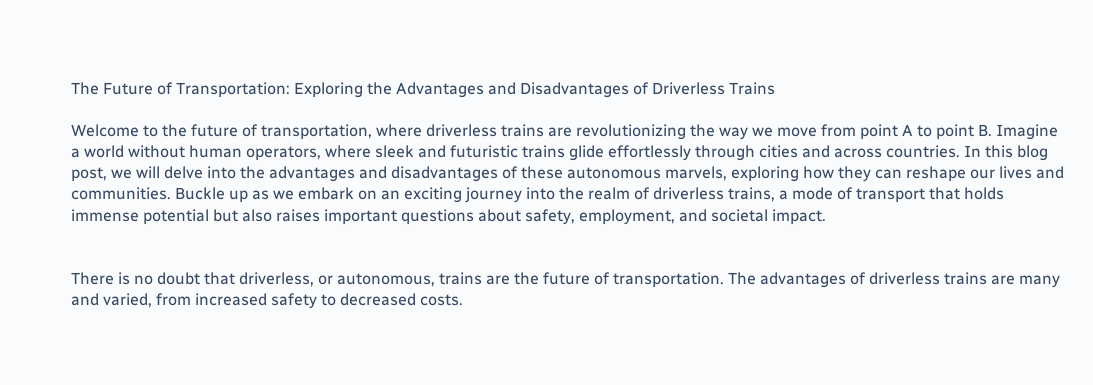The Future of Transportation: Exploring the Advantages and Disadvantages of Driverless Trains

Welcome to the future of transportation, where driverless trains are revolutionizing the way we move from point A to point B. Imagine a world without human operators, where sleek and futuristic trains glide effortlessly through cities and across countries. In this blog post, we will delve into the advantages and disadvantages of these autonomous marvels, exploring how they can reshape our lives and communities. Buckle up as we embark on an exciting journey into the realm of driverless trains, a mode of transport that holds immense potential but also raises important questions about safety, employment, and societal impact.


There is no doubt that driverless, or autonomous, trains are the future of transportation. The advantages of driverless trains are many and varied, from increased safety to decreased costs.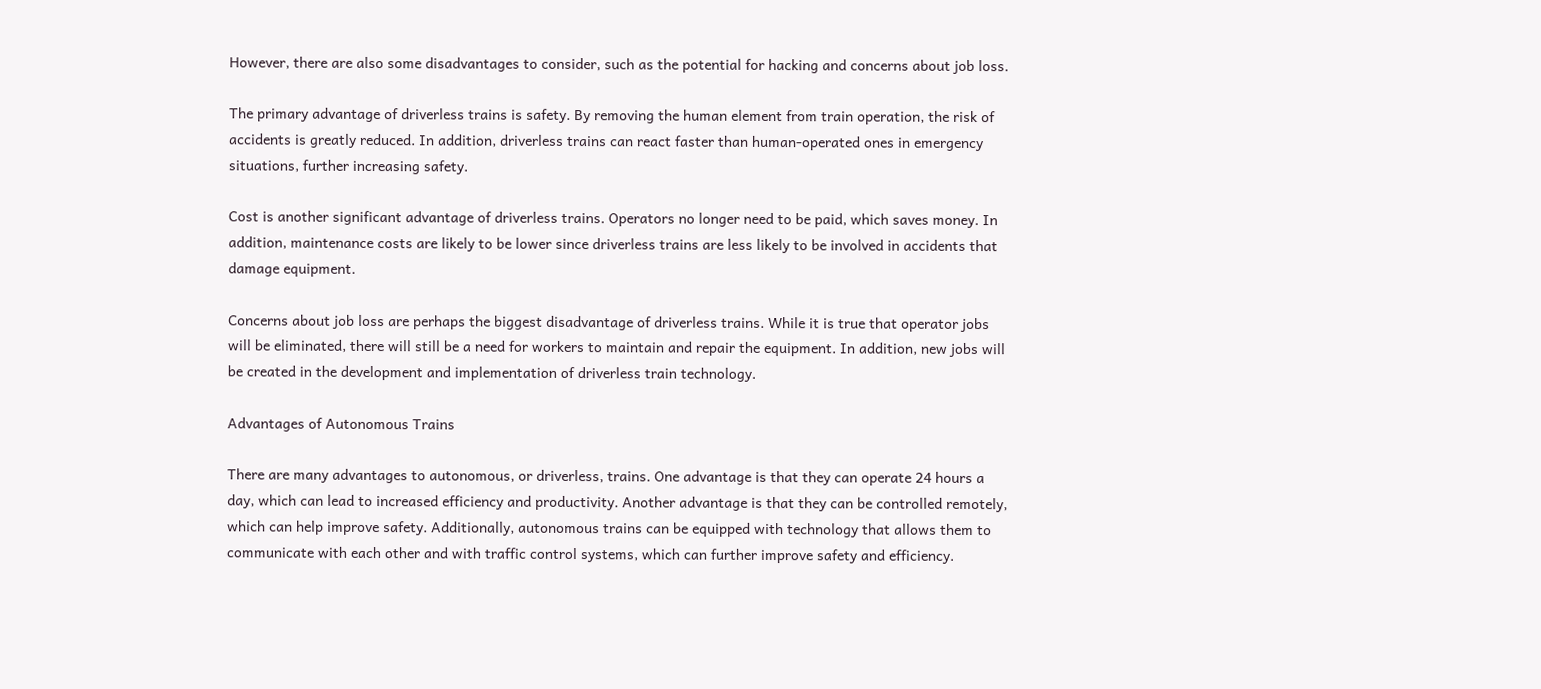However, there are also some disadvantages to consider, such as the potential for hacking and concerns about job loss.

The primary advantage of driverless trains is safety. By removing the human element from train operation, the risk of accidents is greatly reduced. In addition, driverless trains can react faster than human-operated ones in emergency situations, further increasing safety.

Cost is another significant advantage of driverless trains. Operators no longer need to be paid, which saves money. In addition, maintenance costs are likely to be lower since driverless trains are less likely to be involved in accidents that damage equipment.

Concerns about job loss are perhaps the biggest disadvantage of driverless trains. While it is true that operator jobs will be eliminated, there will still be a need for workers to maintain and repair the equipment. In addition, new jobs will be created in the development and implementation of driverless train technology.

Advantages of Autonomous Trains

There are many advantages to autonomous, or driverless, trains. One advantage is that they can operate 24 hours a day, which can lead to increased efficiency and productivity. Another advantage is that they can be controlled remotely, which can help improve safety. Additionally, autonomous trains can be equipped with technology that allows them to communicate with each other and with traffic control systems, which can further improve safety and efficiency.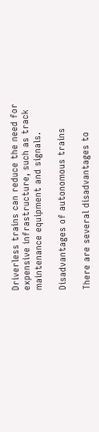Driverless trains can reduce the need for expensive infrastructure, such as track maintenance equipment and signals.

Disadvantages of autonomous trains

There are several disadvantages to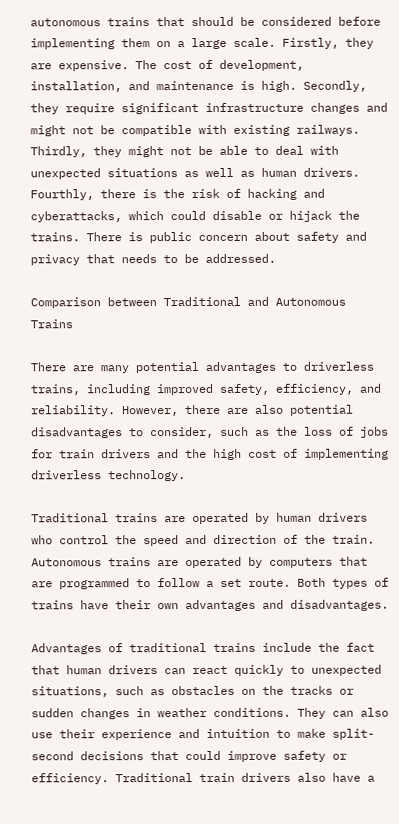autonomous trains that should be considered before implementing them on a large scale. Firstly, they are expensive. The cost of development, installation, and maintenance is high. Secondly, they require significant infrastructure changes and might not be compatible with existing railways. Thirdly, they might not be able to deal with unexpected situations as well as human drivers. Fourthly, there is the risk of hacking and cyberattacks, which could disable or hijack the trains. There is public concern about safety and privacy that needs to be addressed.

Comparison between Traditional and Autonomous Trains

There are many potential advantages to driverless trains, including improved safety, efficiency, and reliability. However, there are also potential disadvantages to consider, such as the loss of jobs for train drivers and the high cost of implementing driverless technology.

Traditional trains are operated by human drivers who control the speed and direction of the train. Autonomous trains are operated by computers that are programmed to follow a set route. Both types of trains have their own advantages and disadvantages.

Advantages of traditional trains include the fact that human drivers can react quickly to unexpected situations, such as obstacles on the tracks or sudden changes in weather conditions. They can also use their experience and intuition to make split-second decisions that could improve safety or efficiency. Traditional train drivers also have a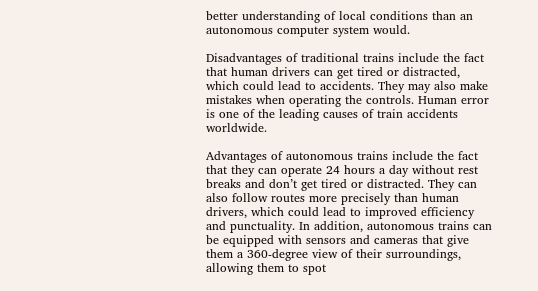better understanding of local conditions than an autonomous computer system would.

Disadvantages of traditional trains include the fact that human drivers can get tired or distracted, which could lead to accidents. They may also make mistakes when operating the controls. Human error is one of the leading causes of train accidents worldwide.

Advantages of autonomous trains include the fact that they can operate 24 hours a day without rest breaks and don’t get tired or distracted. They can also follow routes more precisely than human drivers, which could lead to improved efficiency and punctuality. In addition, autonomous trains can be equipped with sensors and cameras that give them a 360-degree view of their surroundings, allowing them to spot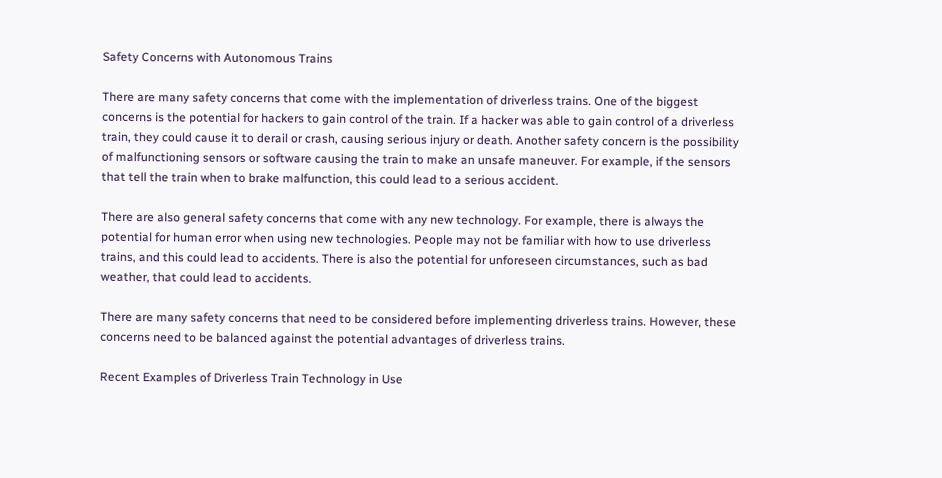Safety Concerns with Autonomous Trains

There are many safety concerns that come with the implementation of driverless trains. One of the biggest concerns is the potential for hackers to gain control of the train. If a hacker was able to gain control of a driverless train, they could cause it to derail or crash, causing serious injury or death. Another safety concern is the possibility of malfunctioning sensors or software causing the train to make an unsafe maneuver. For example, if the sensors that tell the train when to brake malfunction, this could lead to a serious accident.

There are also general safety concerns that come with any new technology. For example, there is always the potential for human error when using new technologies. People may not be familiar with how to use driverless trains, and this could lead to accidents. There is also the potential for unforeseen circumstances, such as bad weather, that could lead to accidents.

There are many safety concerns that need to be considered before implementing driverless trains. However, these concerns need to be balanced against the potential advantages of driverless trains.

Recent Examples of Driverless Train Technology in Use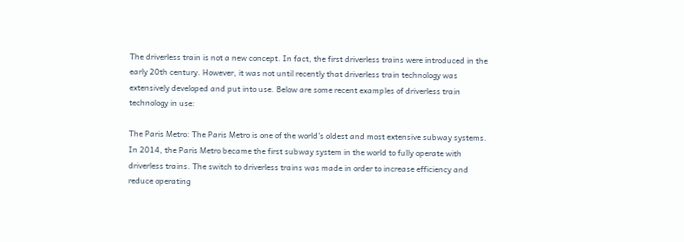The driverless train is not a new concept. In fact, the first driverless trains were introduced in the early 20th century. However, it was not until recently that driverless train technology was extensively developed and put into use. Below are some recent examples of driverless train technology in use:

The Paris Metro: The Paris Metro is one of the world’s oldest and most extensive subway systems. In 2014, the Paris Metro became the first subway system in the world to fully operate with driverless trains. The switch to driverless trains was made in order to increase efficiency and reduce operating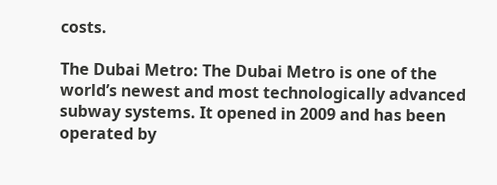costs.

The Dubai Metro: The Dubai Metro is one of the world’s newest and most technologically advanced subway systems. It opened in 2009 and has been operated by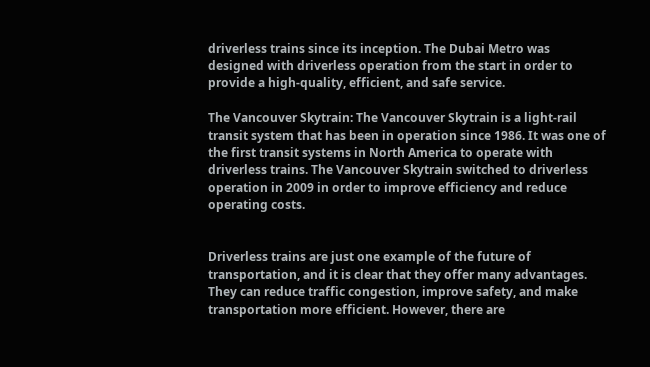driverless trains since its inception. The Dubai Metro was designed with driverless operation from the start in order to provide a high-quality, efficient, and safe service.

The Vancouver Skytrain: The Vancouver Skytrain is a light-rail transit system that has been in operation since 1986. It was one of the first transit systems in North America to operate with driverless trains. The Vancouver Skytrain switched to driverless operation in 2009 in order to improve efficiency and reduce operating costs.


Driverless trains are just one example of the future of transportation, and it is clear that they offer many advantages. They can reduce traffic congestion, improve safety, and make transportation more efficient. However, there are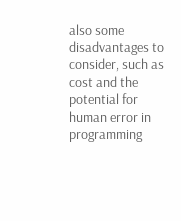also some disadvantages to consider, such as cost and the potential for human error in programming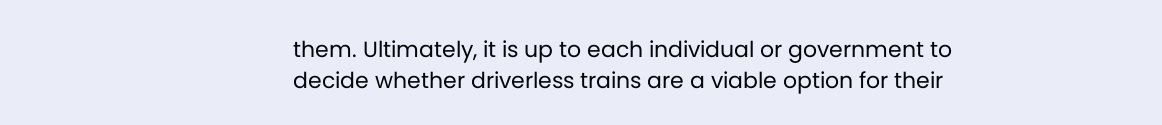them. Ultimately, it is up to each individual or government to decide whether driverless trains are a viable option for their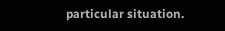particular situation.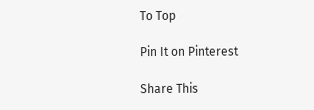To Top

Pin It on Pinterest

Share This